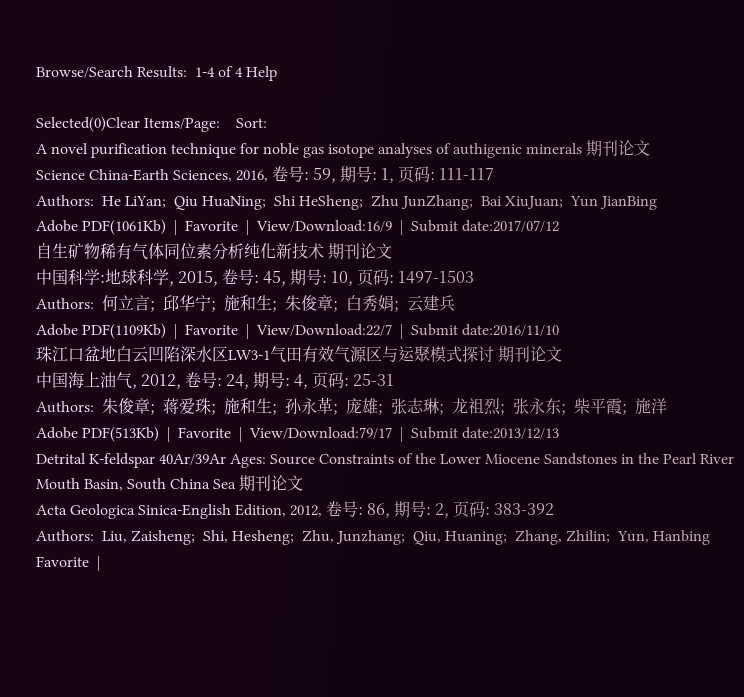Browse/Search Results:  1-4 of 4 Help

Selected(0)Clear Items/Page:    Sort:
A novel purification technique for noble gas isotope analyses of authigenic minerals 期刊论文
Science China-Earth Sciences, 2016, 卷号: 59, 期号: 1, 页码: 111-117
Authors:  He LiYan;  Qiu HuaNing;  Shi HeSheng;  Zhu JunZhang;  Bai XiuJuan;  Yun JianBing
Adobe PDF(1061Kb)  |  Favorite  |  View/Download:16/9  |  Submit date:2017/07/12
自生矿物稀有气体同位素分析纯化新技术 期刊论文
中国科学:地球科学, 2015, 卷号: 45, 期号: 10, 页码: 1497-1503
Authors:  何立言;  邱华宁;  施和生;  朱俊章;  白秀娟;  云建兵
Adobe PDF(1109Kb)  |  Favorite  |  View/Download:22/7  |  Submit date:2016/11/10
珠江口盆地白云凹陷深水区LW3-1气田有效气源区与运聚模式探讨 期刊论文
中国海上油气, 2012, 卷号: 24, 期号: 4, 页码: 25-31
Authors:  朱俊章;  蒋爱珠;  施和生;  孙永革;  庞雄;  张志琳;  龙祖烈;  张永东;  柴平霞;  施洋
Adobe PDF(513Kb)  |  Favorite  |  View/Download:79/17  |  Submit date:2013/12/13
Detrital K-feldspar 40Ar/39Ar Ages: Source Constraints of the Lower Miocene Sandstones in the Pearl River Mouth Basin, South China Sea 期刊论文
Acta Geologica Sinica-English Edition, 2012, 卷号: 86, 期号: 2, 页码: 383-392
Authors:  Liu, Zaisheng;  Shi, Hesheng;  Zhu, Junzhang;  Qiu, Huaning;  Zhang, Zhilin;  Yun, Hanbing
Favorite  |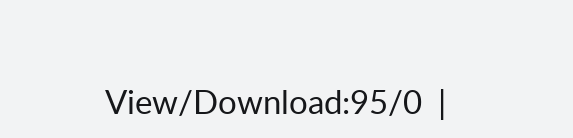View/Download:95/0  |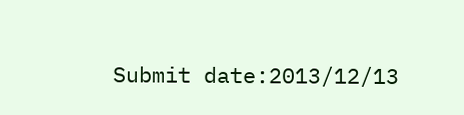Submit date:2013/12/13